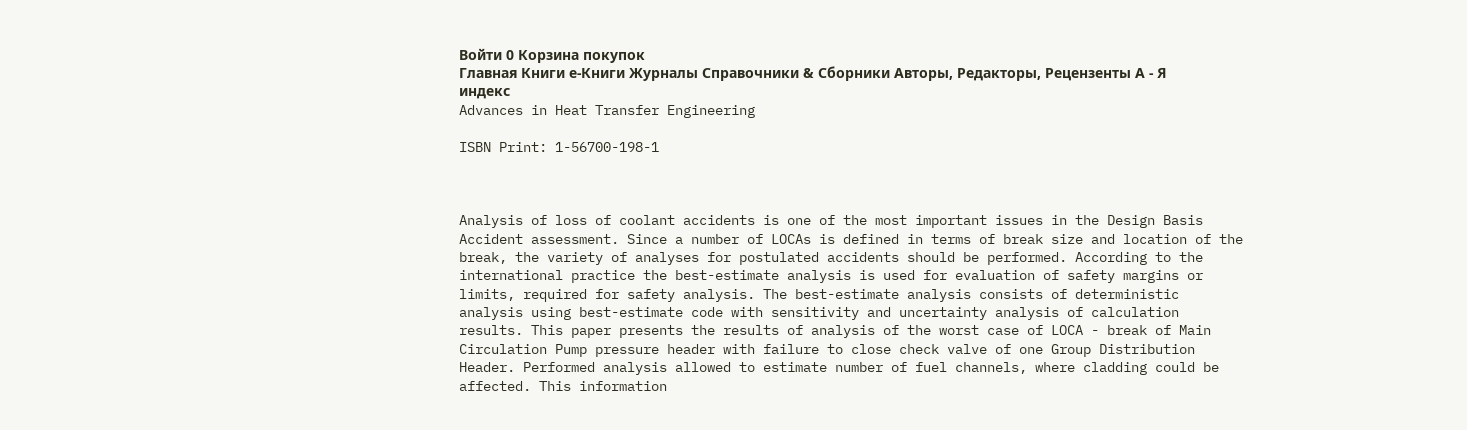Войти 0 Корзина покупок
Главная Книги е-Книги Журналы Справочники & Сборники Авторы, Редакторы, Рецензенты А - Я индекс
Advances in Heat Transfer Engineering

ISBN Print: 1-56700-198-1



Analysis of loss of coolant accidents is one of the most important issues in the Design Basis Accident assessment. Since a number of LOCAs is defined in terms of break size and location of the break, the variety of analyses for postulated accidents should be performed. According to the international practice the best-estimate analysis is used for evaluation of safety margins or limits, required for safety analysis. The best-estimate analysis consists of deterministic analysis using best-estimate code with sensitivity and uncertainty analysis of calculation results. This paper presents the results of analysis of the worst case of LOCA - break of Main Circulation Pump pressure header with failure to close check valve of one Group Distribution Header. Performed analysis allowed to estimate number of fuel channels, where cladding could be affected. This information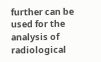further can be used for the analysis of radiological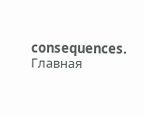consequences.
Главная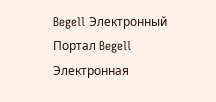Begell Электронный Портал Begell Электронная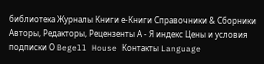библиотека Журналы Книги е-Книги Справочники & Сборники Авторы, Редакторы, Рецензенты А - Я индекс Цены и условия подписки О Begell House Контакты Language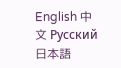English 中文 Русский 日本語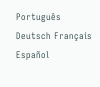Português Deutsch Français Español